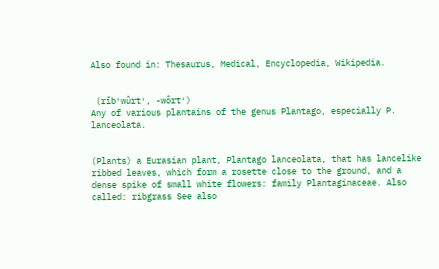Also found in: Thesaurus, Medical, Encyclopedia, Wikipedia.


 (rĭb′wûrt′, -wôrt′)
Any of various plantains of the genus Plantago, especially P. lanceolata.


(Plants) a Eurasian plant, Plantago lanceolata, that has lancelike ribbed leaves, which form a rosette close to the ground, and a dense spike of small white flowers: family Plantaginaceae. Also called: ribgrass See also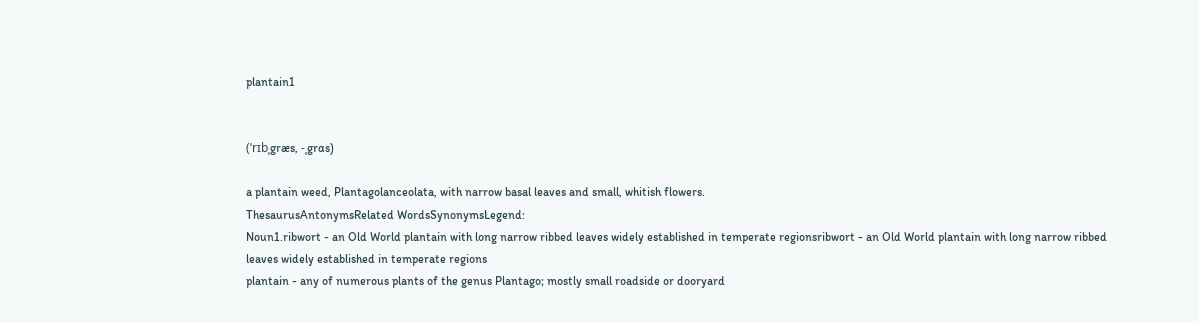plantain1


(ˈrɪbˌgræs, -ˌgrɑs)

a plantain weed, Plantagolanceolata, with narrow basal leaves and small, whitish flowers.
ThesaurusAntonymsRelated WordsSynonymsLegend:
Noun1.ribwort - an Old World plantain with long narrow ribbed leaves widely established in temperate regionsribwort - an Old World plantain with long narrow ribbed leaves widely established in temperate regions
plantain - any of numerous plants of the genus Plantago; mostly small roadside or dooryard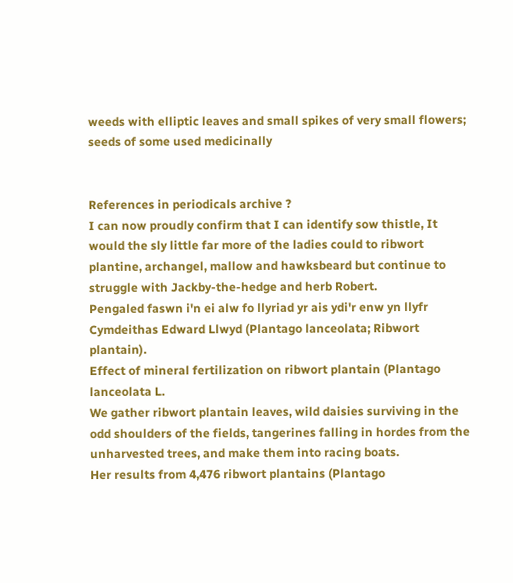weeds with elliptic leaves and small spikes of very small flowers; seeds of some used medicinally


References in periodicals archive ?
I can now proudly confirm that I can identify sow thistle, It would the sly little far more of the ladies could to ribwort plantine, archangel, mallow and hawksbeard but continue to struggle with Jackby-the-hedge and herb Robert.
Pengaled faswn i'n ei alw fo llyriad yr ais ydi'r enw yn llyfr Cymdeithas Edward Llwyd (Plantago lanceolata; Ribwort plantain).
Effect of mineral fertilization on ribwort plantain (Plantago lanceolata L.
We gather ribwort plantain leaves, wild daisies surviving in the odd shoulders of the fields, tangerines falling in hordes from the unharvested trees, and make them into racing boats.
Her results from 4,476 ribwort plantains (Plantago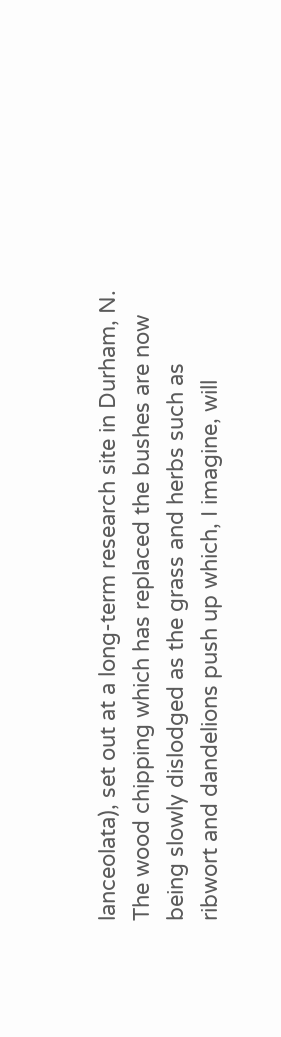lanceolata), set out at a long-term research site in Durham, N.
The wood chipping which has replaced the bushes are now being slowly dislodged as the grass and herbs such as ribwort and dandelions push up which, I imagine, will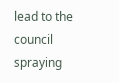lead to the council spraying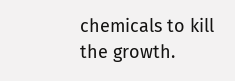chemicals to kill the growth.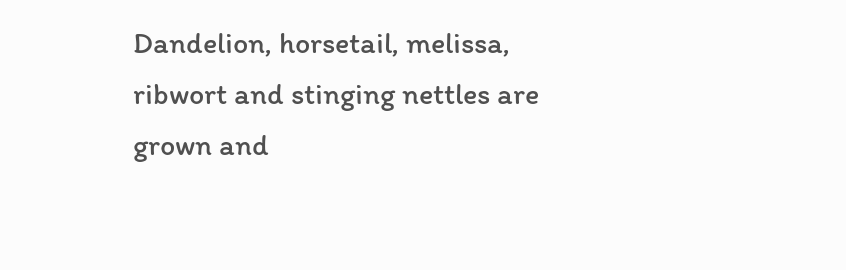Dandelion, horsetail, melissa, ribwort and stinging nettles are grown and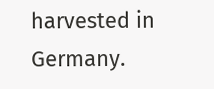harvested in Germany.